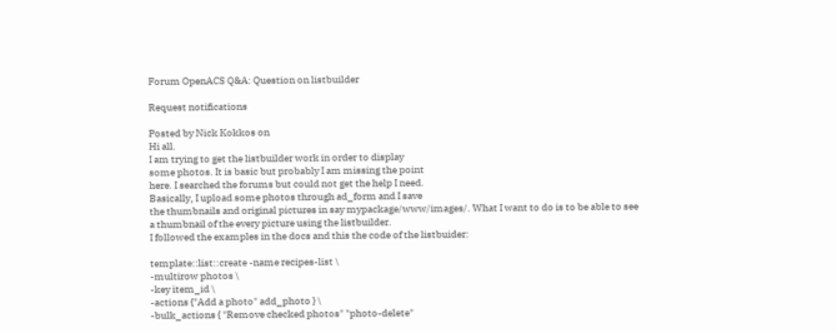Forum OpenACS Q&A: Question on listbuilder

Request notifications

Posted by Nick Kokkos on
Hi all.
I am trying to get the listbuilder work in order to display
some photos. It is basic but probably I am missing the point
here. I searched the forums but could not get the help I need.
Basically, I upload some photos through ad_form and I save
the thumbnails and original pictures in say mypackage/www/images/. What I want to do is to be able to see
a thumbnail of the every picture using the listbuilder.
I followed the examples in the docs and this the code of the listbuider:

template::list::create -name recipes-list \
-multirow photos \
-key item_id \
-actions {"Add a photo" add_photo } \
-bulk_actions { "Remove checked photos" "photo-delete"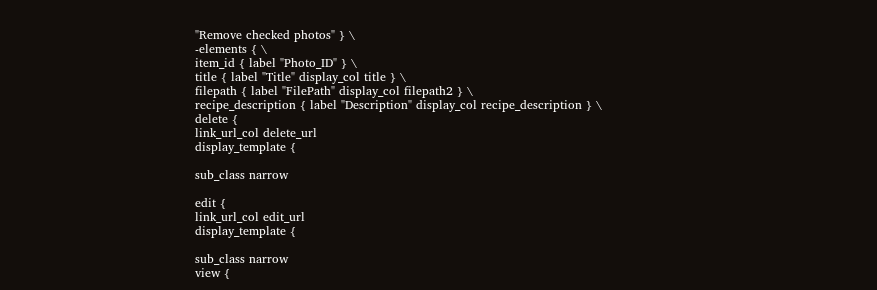"Remove checked photos" } \
-elements { \
item_id { label "Photo_ID" } \
title { label "Title" display_col title } \
filepath { label "FilePath" display_col filepath2 } \
recipe_description { label "Description" display_col recipe_description } \
delete {
link_url_col delete_url
display_template {

sub_class narrow

edit {
link_url_col edit_url
display_template {

sub_class narrow
view {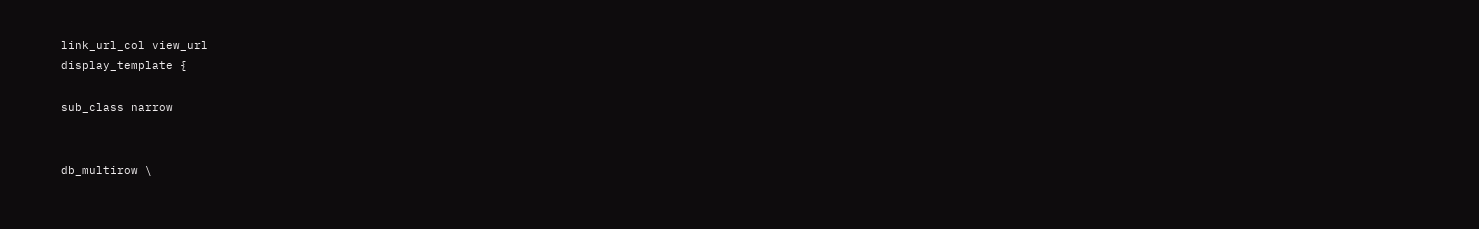link_url_col view_url
display_template {

sub_class narrow


db_multirow \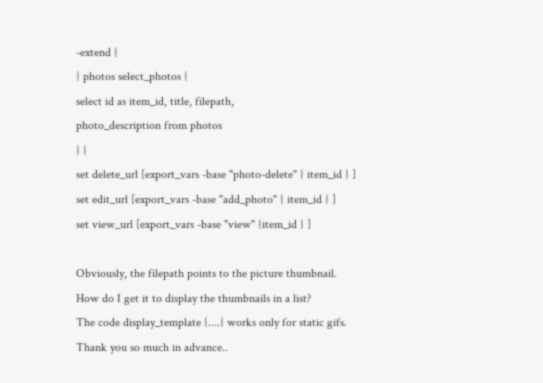-extend {
} photos select_photos {
select id as item_id, title, filepath,
photo_description from photos
} {
set delete_url [export_vars -base "photo-delete" { item_id } ]
set edit_url [export_vars -base "add_photo" { item_id } ]
set view_url [export_vars -base "view" {item_id } ]

Obviously, the filepath points to the picture thumbnail.
How do I get it to display the thumbnails in a list?
The code display_template {....} works only for static gifs.
Thank you so much in advance..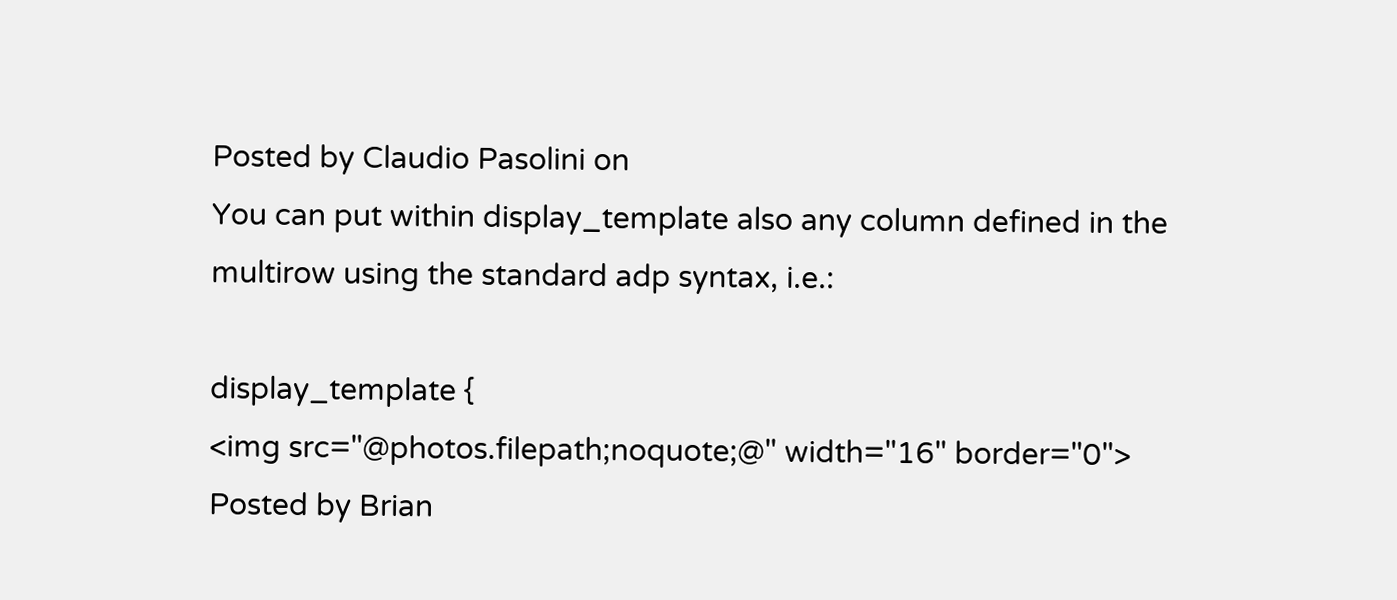Posted by Claudio Pasolini on
You can put within display_template also any column defined in the multirow using the standard adp syntax, i.e.:

display_template {
<img src="@photos.filepath;noquote;@" width="16" border="0">
Posted by Brian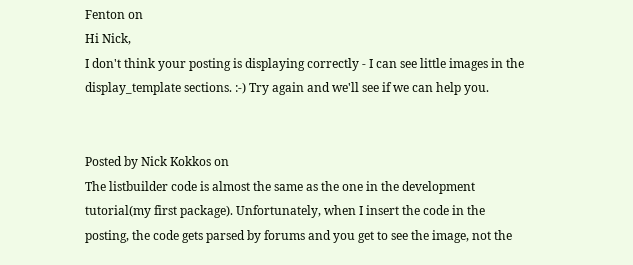Fenton on
Hi Nick,
I don't think your posting is displaying correctly - I can see little images in the display_template sections. :-) Try again and we'll see if we can help you.


Posted by Nick Kokkos on
The listbuilder code is almost the same as the one in the development tutorial(my first package). Unfortunately, when I insert the code in the posting, the code gets parsed by forums and you get to see the image, not the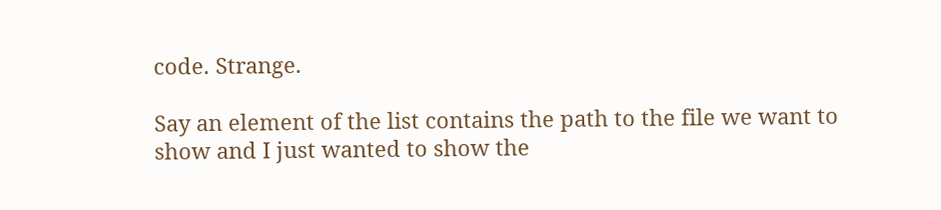code. Strange.

Say an element of the list contains the path to the file we want to show and I just wanted to show the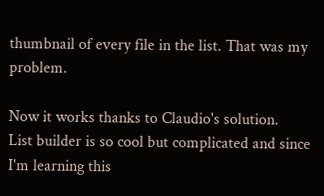thumbnail of every file in the list. That was my problem.

Now it works thanks to Claudio's solution.
List builder is so cool but complicated and since I'm learning this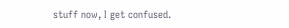stuff now, I get confused.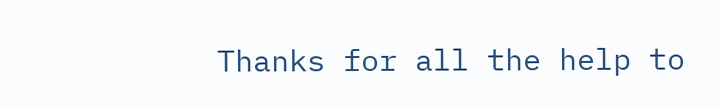Thanks for all the help to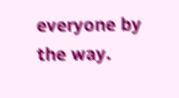everyone by the way.